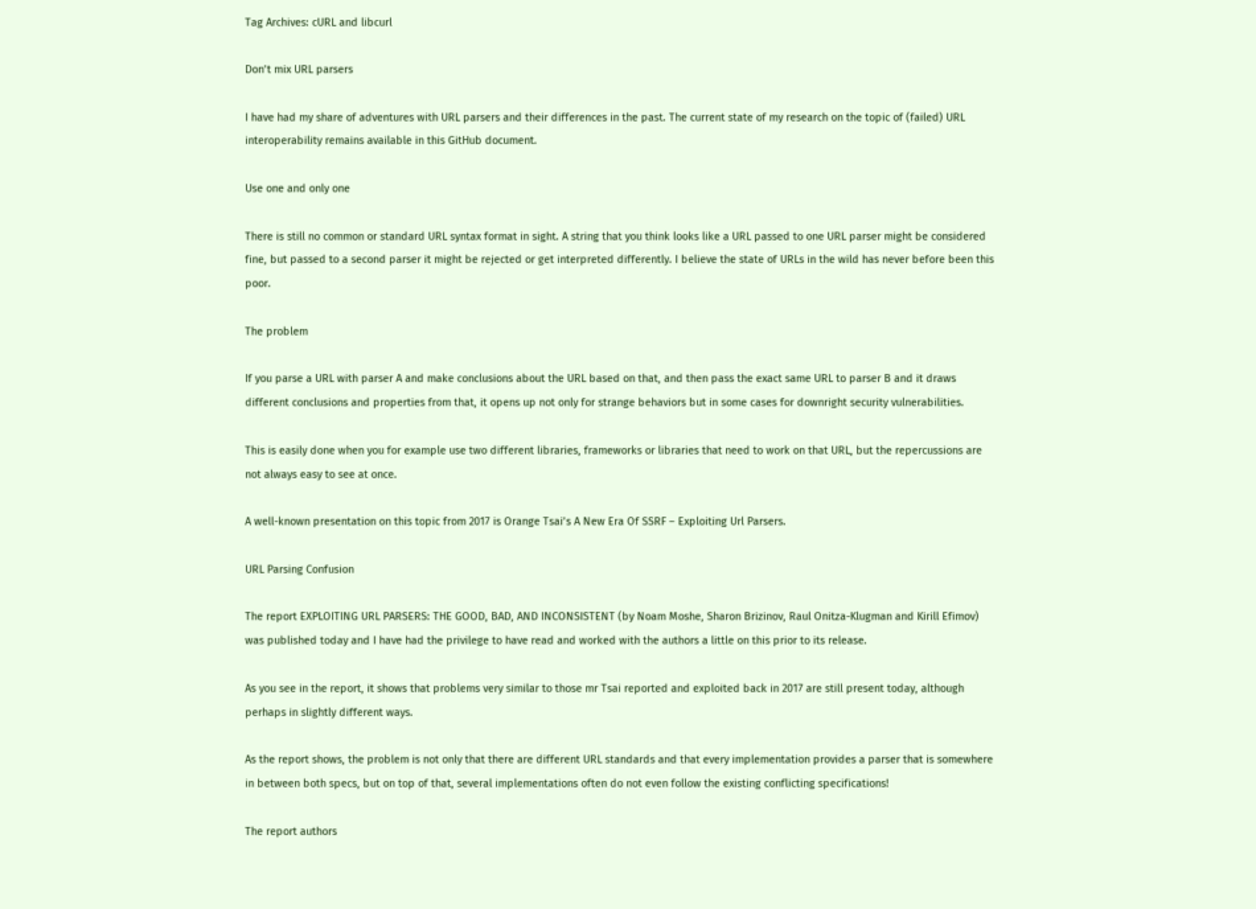Tag Archives: cURL and libcurl

Don’t mix URL parsers

I have had my share of adventures with URL parsers and their differences in the past. The current state of my research on the topic of (failed) URL interoperability remains available in this GitHub document.

Use one and only one

There is still no common or standard URL syntax format in sight. A string that you think looks like a URL passed to one URL parser might be considered fine, but passed to a second parser it might be rejected or get interpreted differently. I believe the state of URLs in the wild has never before been this poor.

The problem

If you parse a URL with parser A and make conclusions about the URL based on that, and then pass the exact same URL to parser B and it draws different conclusions and properties from that, it opens up not only for strange behaviors but in some cases for downright security vulnerabilities.

This is easily done when you for example use two different libraries, frameworks or libraries that need to work on that URL, but the repercussions are not always easy to see at once.

A well-known presentation on this topic from 2017 is Orange Tsai’s A New Era Of SSRF – Exploiting Url Parsers.

URL Parsing Confusion

The report EXPLOITING URL PARSERS: THE GOOD, BAD, AND INCONSISTENT (by Noam Moshe, Sharon Brizinov, Raul Onitza-Klugman and Kirill Efimov) was published today and I have had the privilege to have read and worked with the authors a little on this prior to its release.

As you see in the report, it shows that problems very similar to those mr Tsai reported and exploited back in 2017 are still present today, although perhaps in slightly different ways.

As the report shows, the problem is not only that there are different URL standards and that every implementation provides a parser that is somewhere in between both specs, but on top of that, several implementations often do not even follow the existing conflicting specifications!

The report authors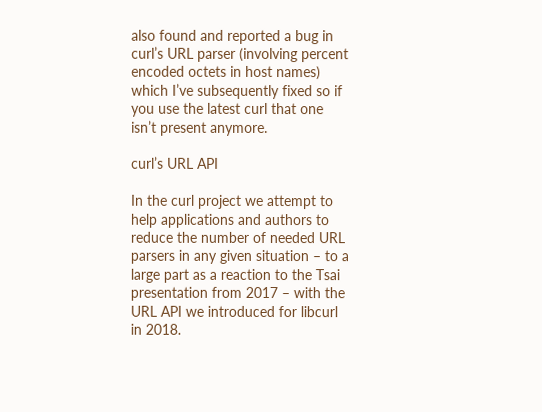also found and reported a bug in curl’s URL parser (involving percent encoded octets in host names) which I’ve subsequently fixed so if you use the latest curl that one isn’t present anymore.

curl’s URL API

In the curl project we attempt to help applications and authors to reduce the number of needed URL parsers in any given situation – to a large part as a reaction to the Tsai presentation from 2017 – with the URL API we introduced for libcurl in 2018.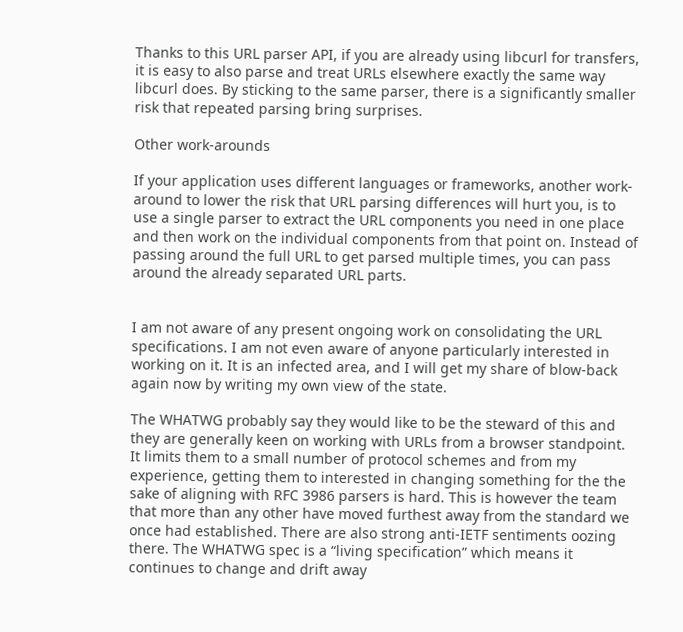Thanks to this URL parser API, if you are already using libcurl for transfers, it is easy to also parse and treat URLs elsewhere exactly the same way libcurl does. By sticking to the same parser, there is a significantly smaller risk that repeated parsing bring surprises.

Other work-arounds

If your application uses different languages or frameworks, another work-around to lower the risk that URL parsing differences will hurt you, is to use a single parser to extract the URL components you need in one place and then work on the individual components from that point on. Instead of passing around the full URL to get parsed multiple times, you can pass around the already separated URL parts.


I am not aware of any present ongoing work on consolidating the URL specifications. I am not even aware of anyone particularly interested in working on it. It is an infected area, and I will get my share of blow-back again now by writing my own view of the state.

The WHATWG probably say they would like to be the steward of this and they are generally keen on working with URLs from a browser standpoint. It limits them to a small number of protocol schemes and from my experience, getting them to interested in changing something for the the sake of aligning with RFC 3986 parsers is hard. This is however the team that more than any other have moved furthest away from the standard we once had established. There are also strong anti-IETF sentiments oozing there. The WHATWG spec is a “living specification” which means it continues to change and drift away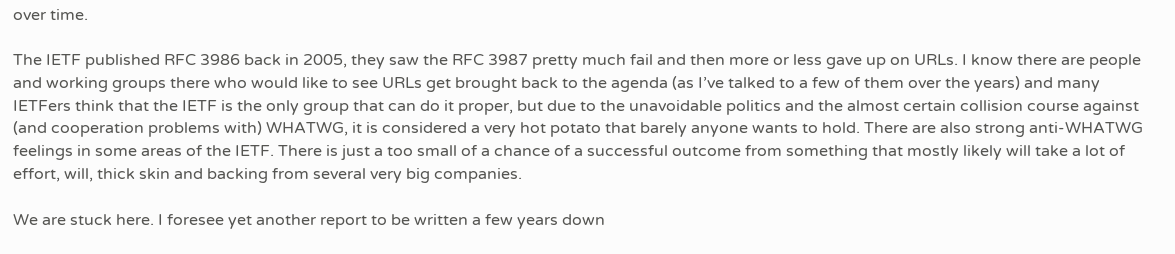over time.

The IETF published RFC 3986 back in 2005, they saw the RFC 3987 pretty much fail and then more or less gave up on URLs. I know there are people and working groups there who would like to see URLs get brought back to the agenda (as I’ve talked to a few of them over the years) and many IETFers think that the IETF is the only group that can do it proper, but due to the unavoidable politics and the almost certain collision course against (and cooperation problems with) WHATWG, it is considered a very hot potato that barely anyone wants to hold. There are also strong anti-WHATWG feelings in some areas of the IETF. There is just a too small of a chance of a successful outcome from something that mostly likely will take a lot of effort, will, thick skin and backing from several very big companies.

We are stuck here. I foresee yet another report to be written a few years down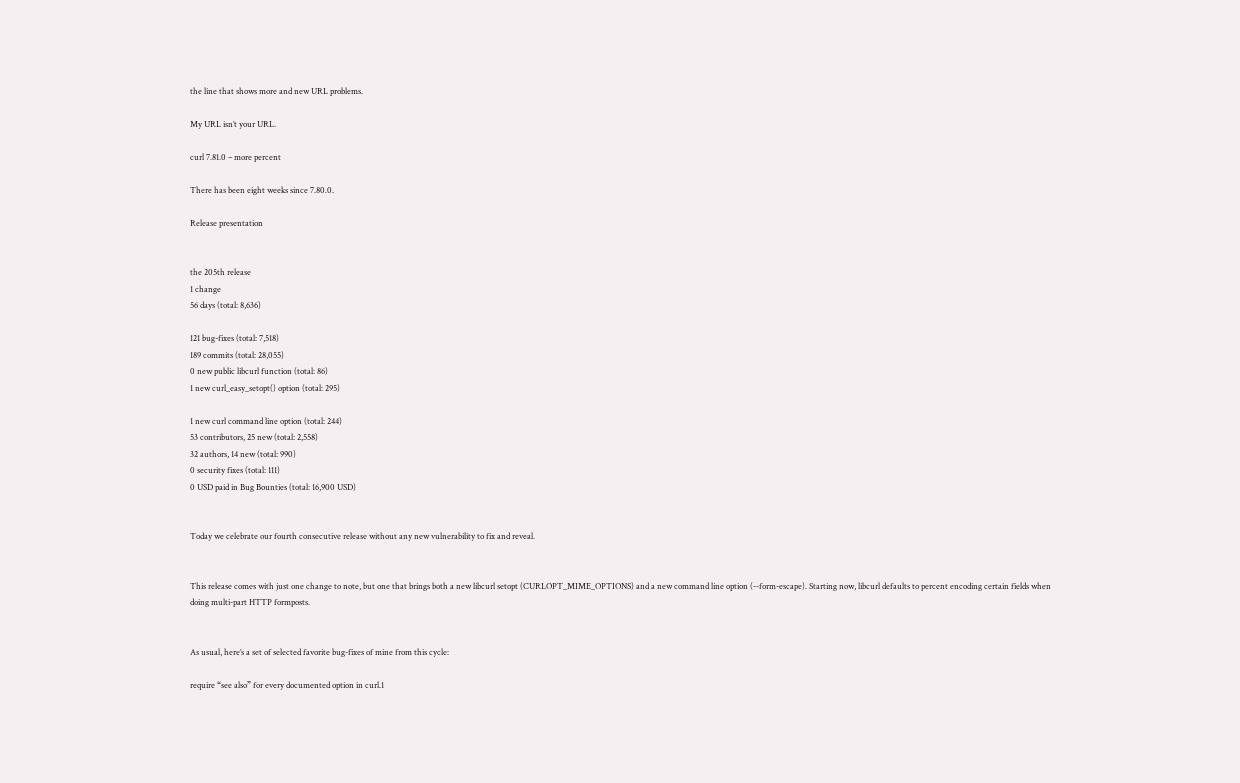the line that shows more and new URL problems.

My URL isn’t your URL.

curl 7.81.0 – more percent

There has been eight weeks since 7.80.0.

Release presentation


the 205th release
1 change
56 days (total: 8,636)

121 bug-fixes (total: 7,518)
189 commits (total: 28,055)
0 new public libcurl function (total: 86)
1 new curl_easy_setopt() option (total: 295)

1 new curl command line option (total: 244)
53 contributors, 25 new (total: 2,558)
32 authors, 14 new (total: 990)
0 security fixes (total: 111)
0 USD paid in Bug Bounties (total: 16,900 USD)


Today we celebrate our fourth consecutive release without any new vulnerability to fix and reveal.


This release comes with just one change to note, but one that brings both a new libcurl setopt (CURLOPT_MIME_OPTIONS) and a new command line option (--form-escape). Starting now, libcurl defaults to percent encoding certain fields when doing multi-part HTTP formposts.


As usual, here’s a set of selected favorite bug-fixes of mine from this cycle:

require “see also” for every documented option in curl.1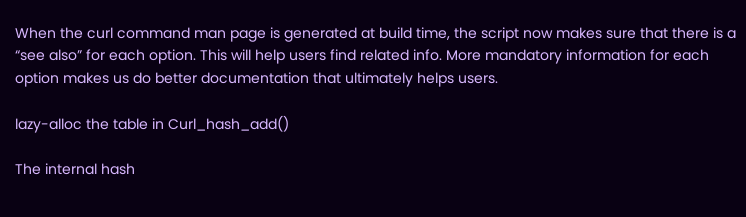When the curl command man page is generated at build time, the script now makes sure that there is a “see also” for each option. This will help users find related info. More mandatory information for each option makes us do better documentation that ultimately helps users.

lazy-alloc the table in Curl_hash_add()

The internal hash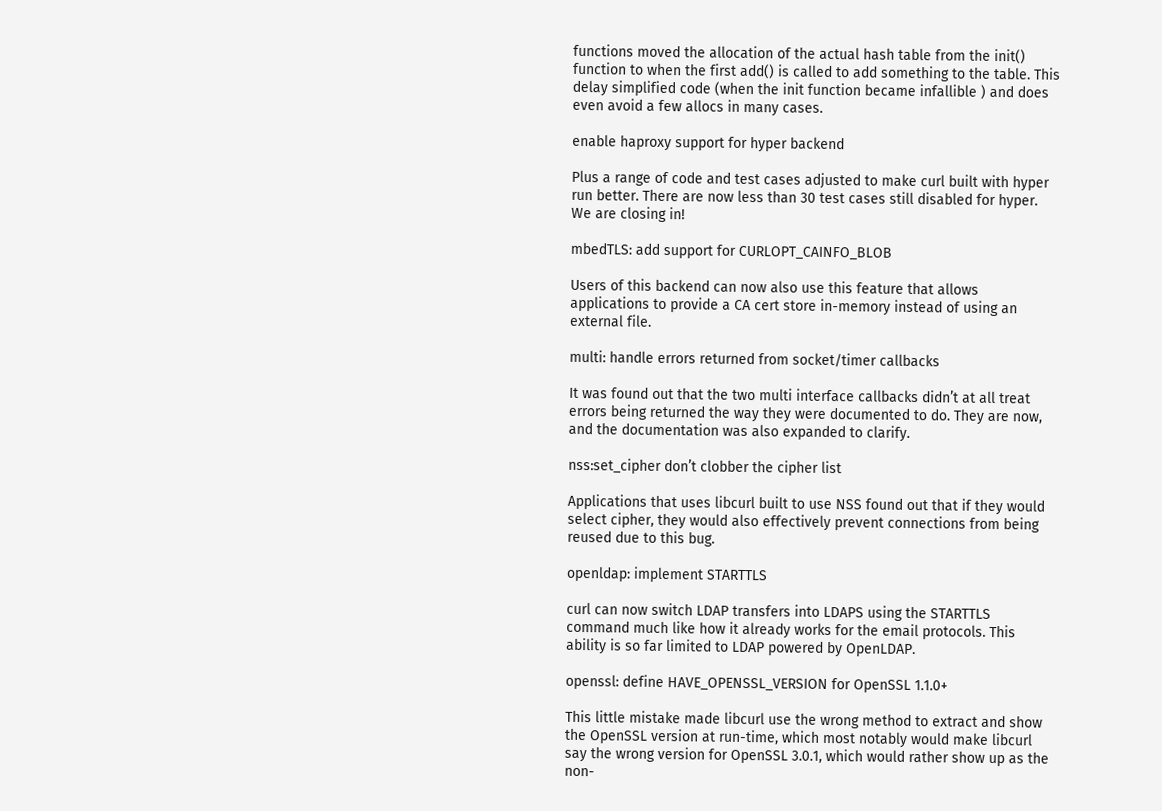functions moved the allocation of the actual hash table from the init() function to when the first add() is called to add something to the table. This delay simplified code (when the init function became infallible ) and does even avoid a few allocs in many cases.

enable haproxy support for hyper backend

Plus a range of code and test cases adjusted to make curl built with hyper run better. There are now less than 30 test cases still disabled for hyper. We are closing in!

mbedTLS: add support for CURLOPT_CAINFO_BLOB

Users of this backend can now also use this feature that allows applications to provide a CA cert store in-memory instead of using an external file.

multi: handle errors returned from socket/timer callbacks

It was found out that the two multi interface callbacks didn’t at all treat errors being returned the way they were documented to do. They are now, and the documentation was also expanded to clarify.

nss:set_cipher don’t clobber the cipher list

Applications that uses libcurl built to use NSS found out that if they would select cipher, they would also effectively prevent connections from being reused due to this bug.

openldap: implement STARTTLS

curl can now switch LDAP transfers into LDAPS using the STARTTLS command much like how it already works for the email protocols. This ability is so far limited to LDAP powered by OpenLDAP.

openssl: define HAVE_OPENSSL_VERSION for OpenSSL 1.1.0+

This little mistake made libcurl use the wrong method to extract and show the OpenSSL version at run-time, which most notably would make libcurl say the wrong version for OpenSSL 3.0.1, which would rather show up as the non-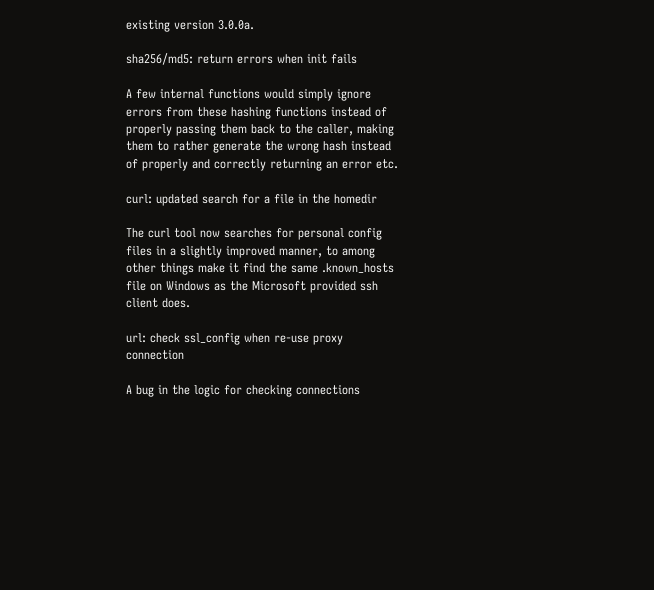existing version 3.0.0a.

sha256/md5: return errors when init fails

A few internal functions would simply ignore errors from these hashing functions instead of properly passing them back to the caller, making them to rather generate the wrong hash instead of properly and correctly returning an error etc.

curl: updated search for a file in the homedir

The curl tool now searches for personal config files in a slightly improved manner, to among other things make it find the same .known_hosts file on Windows as the Microsoft provided ssh client does.

url: check ssl_config when re-use proxy connection

A bug in the logic for checking connections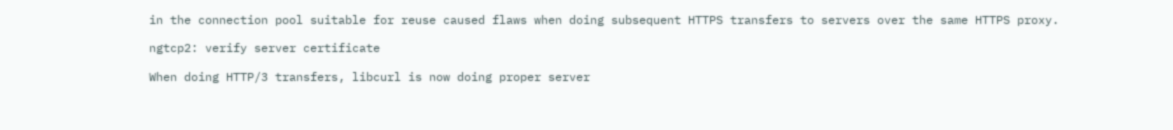in the connection pool suitable for reuse caused flaws when doing subsequent HTTPS transfers to servers over the same HTTPS proxy.

ngtcp2: verify server certificate

When doing HTTP/3 transfers, libcurl is now doing proper server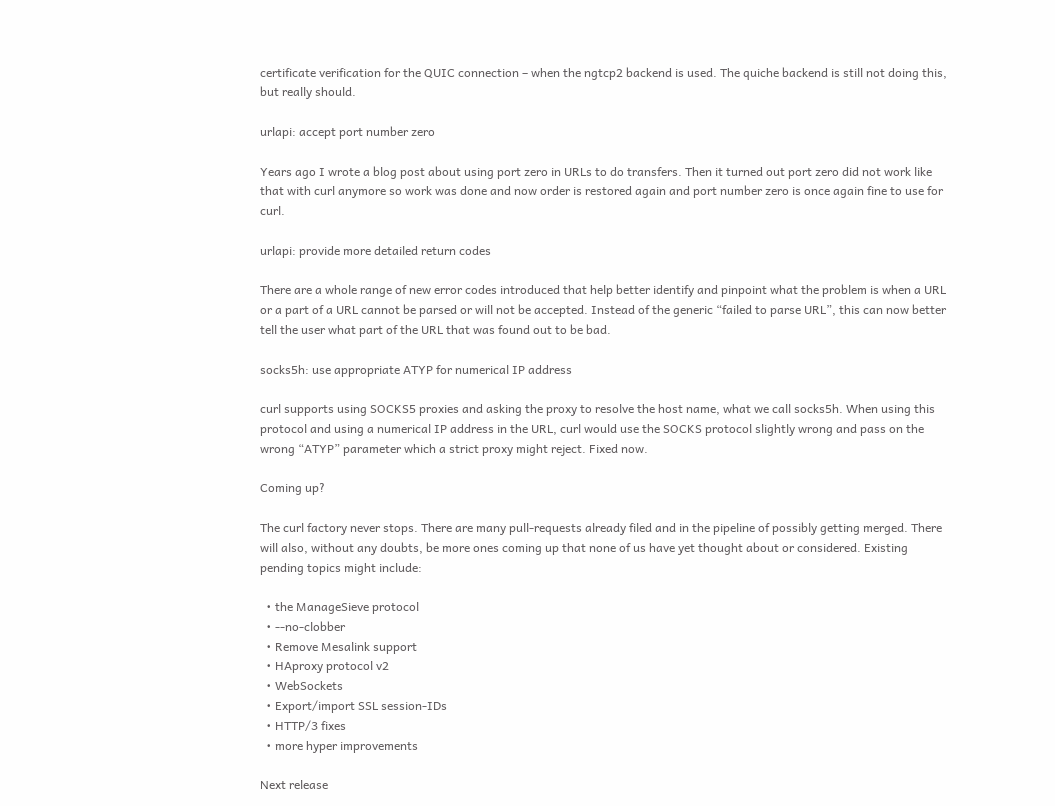certificate verification for the QUIC connection – when the ngtcp2 backend is used. The quiche backend is still not doing this, but really should.

urlapi: accept port number zero

Years ago I wrote a blog post about using port zero in URLs to do transfers. Then it turned out port zero did not work like that with curl anymore so work was done and now order is restored again and port number zero is once again fine to use for curl.

urlapi: provide more detailed return codes

There are a whole range of new error codes introduced that help better identify and pinpoint what the problem is when a URL or a part of a URL cannot be parsed or will not be accepted. Instead of the generic “failed to parse URL”, this can now better tell the user what part of the URL that was found out to be bad.

socks5h: use appropriate ATYP for numerical IP address

curl supports using SOCKS5 proxies and asking the proxy to resolve the host name, what we call socks5h. When using this protocol and using a numerical IP address in the URL, curl would use the SOCKS protocol slightly wrong and pass on the wrong “ATYP” parameter which a strict proxy might reject. Fixed now.

Coming up?

The curl factory never stops. There are many pull-requests already filed and in the pipeline of possibly getting merged. There will also, without any doubts, be more ones coming up that none of us have yet thought about or considered. Existing pending topics might include:

  • the ManageSieve protocol
  • --no-clobber
  • Remove Mesalink support
  • HAproxy protocol v2
  • WebSockets
  • Export/import SSL session-IDs
  • HTTP/3 fixes
  • more hyper improvements

Next release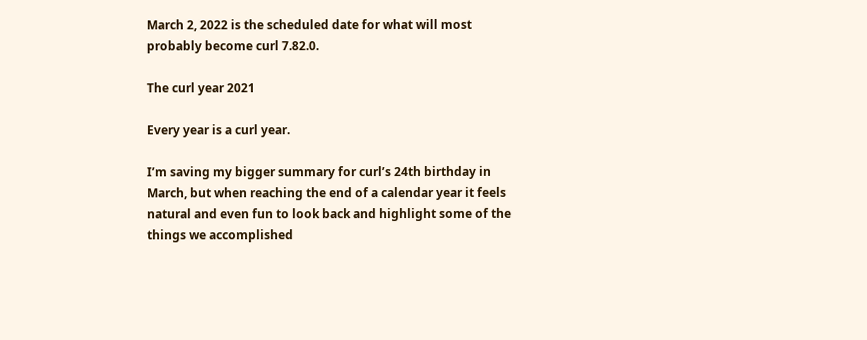March 2, 2022 is the scheduled date for what will most probably become curl 7.82.0.

The curl year 2021

Every year is a curl year.

I’m saving my bigger summary for curl’s 24th birthday in March, but when reaching the end of a calendar year it feels natural and even fun to look back and highlight some of the things we accomplished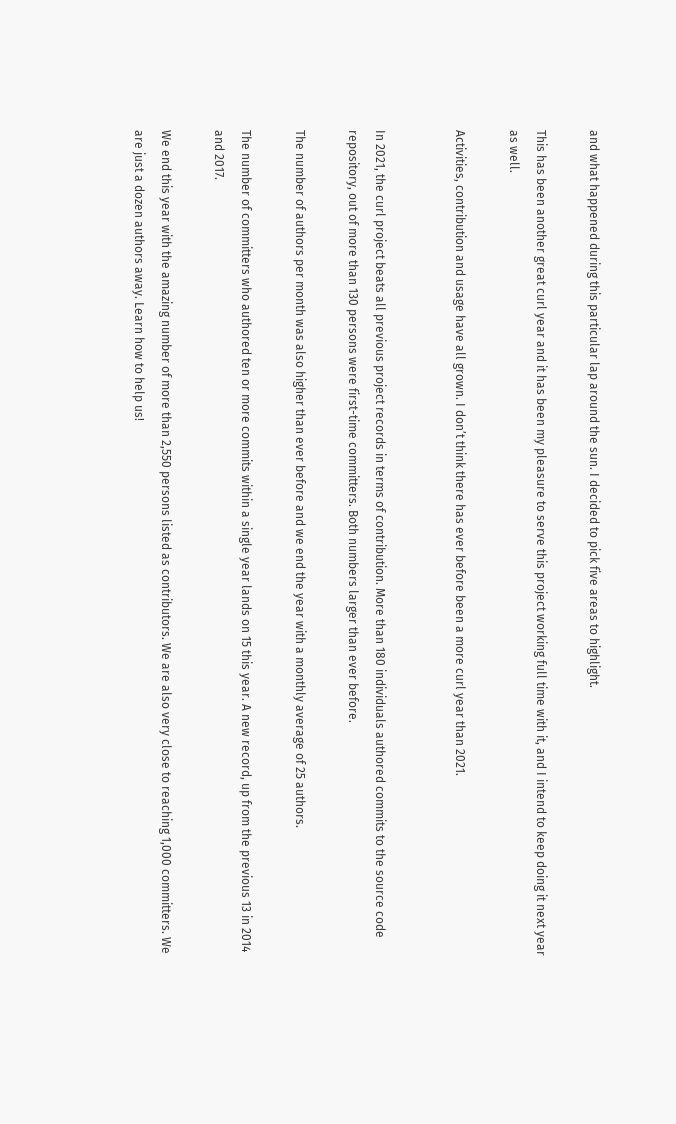and what happened during this particular lap around the sun. I decided to pick five areas to highlight.

This has been another great curl year and it has been my pleasure to serve this project working full time with it, and I intend to keep doing it next year as well.

Activities, contribution and usage have all grown. I don’t think there has ever before been a more curl year than 2021.


In 2021, the curl project beats all previous project records in terms of contribution. More than 180 individuals authored commits to the source code repository, out of more than 130 persons were first-time committers. Both numbers larger than ever before.

The number of authors per month was also higher than ever before and we end the year with a monthly average of 25 authors.

The number of committers who authored ten or more commits within a single year lands on 15 this year. A new record, up from the previous 13 in 2014 and 2017.

We end this year with the amazing number of more than 2,550 persons listed as contributors. We are also very close to reaching 1,000 committers. We are just a dozen authors away. Learn how to help us!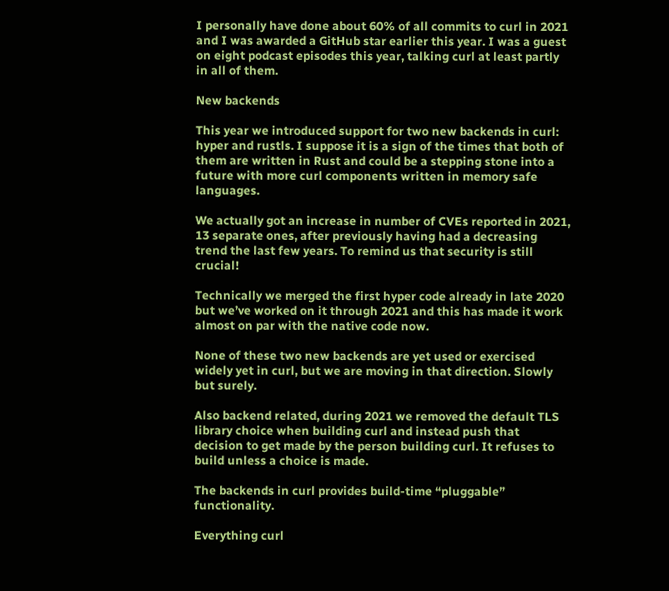I personally have done about 60% of all commits to curl in 2021 and I was awarded a GitHub star earlier this year. I was a guest on eight podcast episodes this year, talking curl at least partly in all of them.

New backends

This year we introduced support for two new backends in curl: hyper and rustls. I suppose it is a sign of the times that both of them are written in Rust and could be a stepping stone into a future with more curl components written in memory safe languages.

We actually got an increase in number of CVEs reported in 2021, 13 separate ones, after previously having had a decreasing trend the last few years. To remind us that security is still crucial!

Technically we merged the first hyper code already in late 2020 but we’ve worked on it through 2021 and this has made it work almost on par with the native code now.

None of these two new backends are yet used or exercised widely yet in curl, but we are moving in that direction. Slowly but surely.

Also backend related, during 2021 we removed the default TLS library choice when building curl and instead push that decision to get made by the person building curl. It refuses to build unless a choice is made.

The backends in curl provides build-time “pluggable” functionality.

Everything curl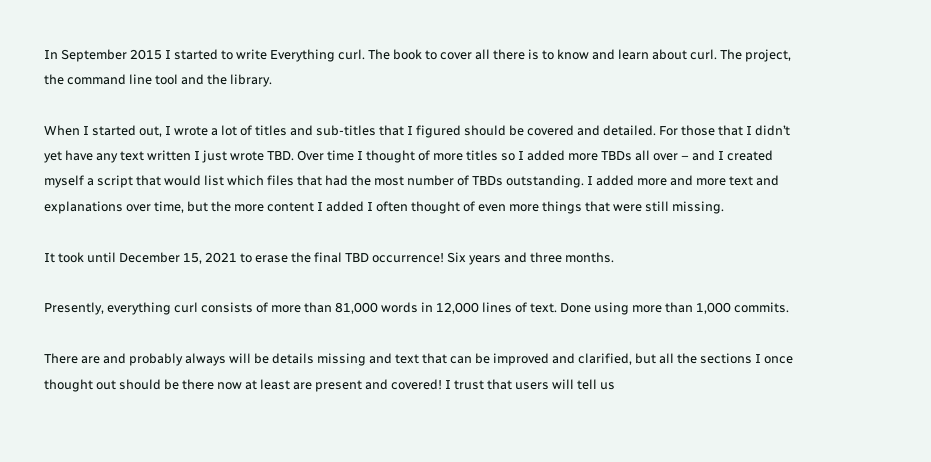In September 2015 I started to write Everything curl. The book to cover all there is to know and learn about curl. The project, the command line tool and the library.

When I started out, I wrote a lot of titles and sub-titles that I figured should be covered and detailed. For those that I didn’t yet have any text written I just wrote TBD. Over time I thought of more titles so I added more TBDs all over – and I created myself a script that would list which files that had the most number of TBDs outstanding. I added more and more text and explanations over time, but the more content I added I often thought of even more things that were still missing.

It took until December 15, 2021 to erase the final TBD occurrence! Six years and three months.

Presently, everything curl consists of more than 81,000 words in 12,000 lines of text. Done using more than 1,000 commits.

There are and probably always will be details missing and text that can be improved and clarified, but all the sections I once thought out should be there now at least are present and covered! I trust that users will tell us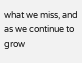what we miss, and as we continue to grow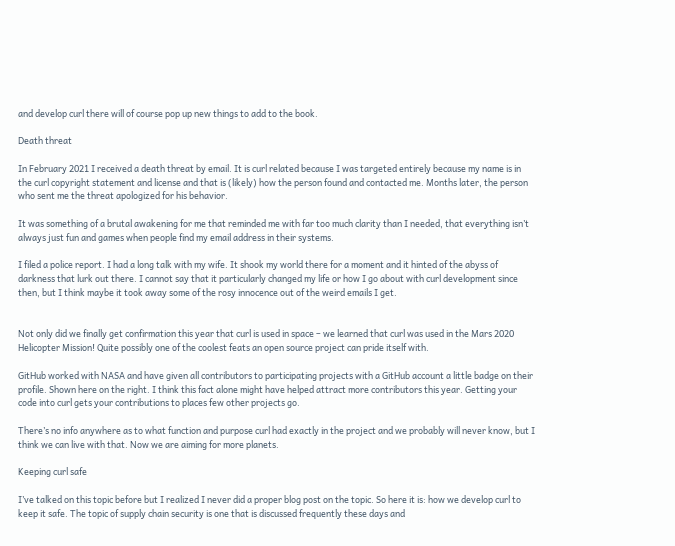and develop curl there will of course pop up new things to add to the book.

Death threat

In February 2021 I received a death threat by email. It is curl related because I was targeted entirely because my name is in the curl copyright statement and license and that is (likely) how the person found and contacted me. Months later, the person who sent me the threat apologized for his behavior.

It was something of a brutal awakening for me that reminded me with far too much clarity than I needed, that everything isn’t always just fun and games when people find my email address in their systems.

I filed a police report. I had a long talk with my wife. It shook my world there for a moment and it hinted of the abyss of darkness that lurk out there. I cannot say that it particularly changed my life or how I go about with curl development since then, but I think maybe it took away some of the rosy innocence out of the weird emails I get.


Not only did we finally get confirmation this year that curl is used in space – we learned that curl was used in the Mars 2020 Helicopter Mission! Quite possibly one of the coolest feats an open source project can pride itself with.

GitHub worked with NASA and have given all contributors to participating projects with a GitHub account a little badge on their profile. Shown here on the right. I think this fact alone might have helped attract more contributors this year. Getting your code into curl gets your contributions to places few other projects go.

There’s no info anywhere as to what function and purpose curl had exactly in the project and we probably will never know, but I think we can live with that. Now we are aiming for more planets.

Keeping curl safe

I’ve talked on this topic before but I realized I never did a proper blog post on the topic. So here it is: how we develop curl to keep it safe. The topic of supply chain security is one that is discussed frequently these days and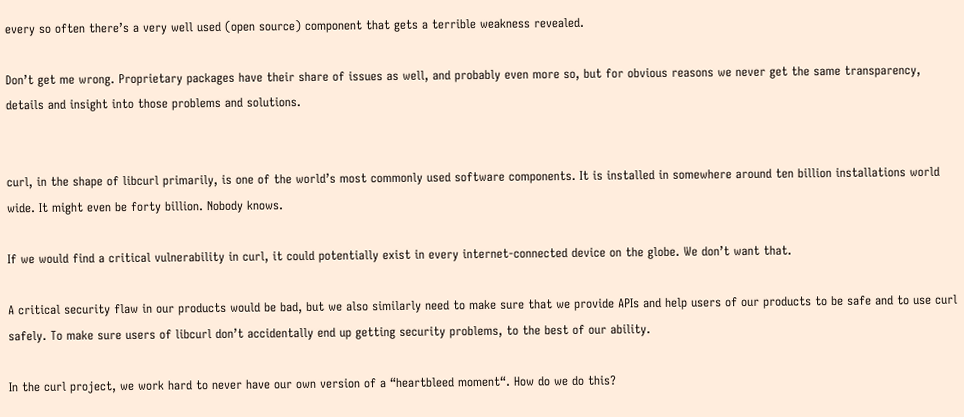every so often there’s a very well used (open source) component that gets a terrible weakness revealed.

Don’t get me wrong. Proprietary packages have their share of issues as well, and probably even more so, but for obvious reasons we never get the same transparency, details and insight into those problems and solutions.


curl, in the shape of libcurl primarily, is one of the world’s most commonly used software components. It is installed in somewhere around ten billion installations world wide. It might even be forty billion. Nobody knows.

If we would find a critical vulnerability in curl, it could potentially exist in every internet-connected device on the globe. We don’t want that.

A critical security flaw in our products would be bad, but we also similarly need to make sure that we provide APIs and help users of our products to be safe and to use curl safely. To make sure users of libcurl don’t accidentally end up getting security problems, to the best of our ability.

In the curl project, we work hard to never have our own version of a “heartbleed moment“. How do we do this?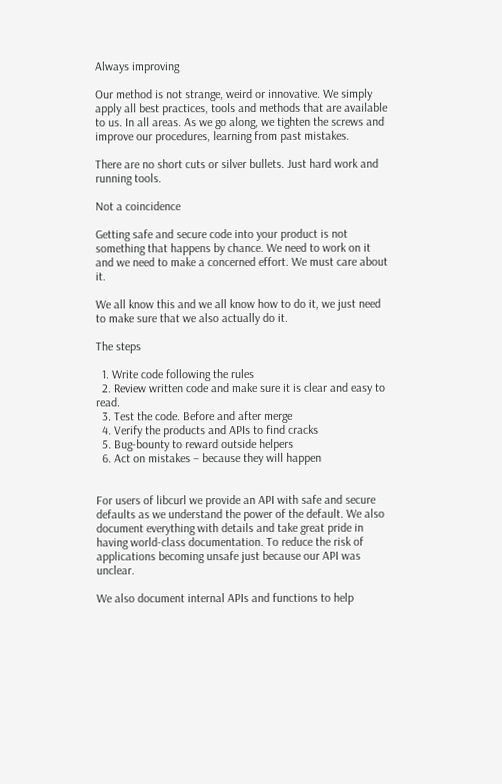Always improving

Our method is not strange, weird or innovative. We simply apply all best practices, tools and methods that are available to us. In all areas. As we go along, we tighten the screws and improve our procedures, learning from past mistakes.

There are no short cuts or silver bullets. Just hard work and running tools.

Not a coincidence

Getting safe and secure code into your product is not something that happens by chance. We need to work on it and we need to make a concerned effort. We must care about it.

We all know this and we all know how to do it, we just need to make sure that we also actually do it.

The steps

  1. Write code following the rules
  2. Review written code and make sure it is clear and easy to read.
  3. Test the code. Before and after merge
  4. Verify the products and APIs to find cracks
  5. Bug-bounty to reward outside helpers
  6. Act on mistakes – because they will happen


For users of libcurl we provide an API with safe and secure defaults as we understand the power of the default. We also document everything with details and take great pride in having world-class documentation. To reduce the risk of applications becoming unsafe just because our API was unclear.

We also document internal APIs and functions to help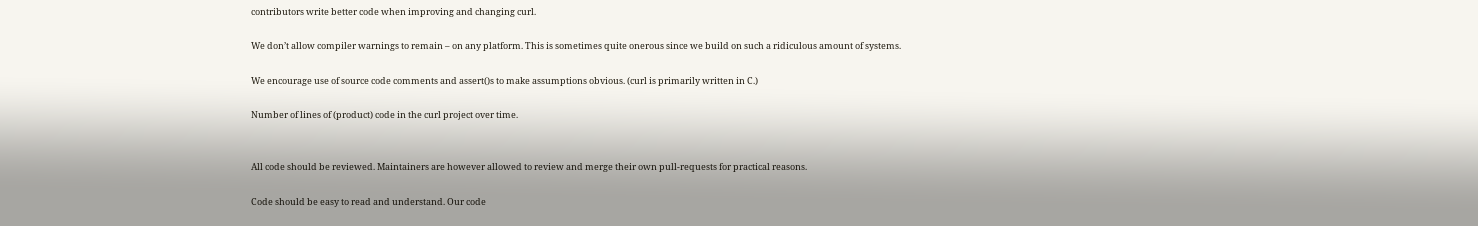contributors write better code when improving and changing curl.

We don’t allow compiler warnings to remain – on any platform. This is sometimes quite onerous since we build on such a ridiculous amount of systems.

We encourage use of source code comments and assert()s to make assumptions obvious. (curl is primarily written in C.)

Number of lines of (product) code in the curl project over time.


All code should be reviewed. Maintainers are however allowed to review and merge their own pull-requests for practical reasons.

Code should be easy to read and understand. Our code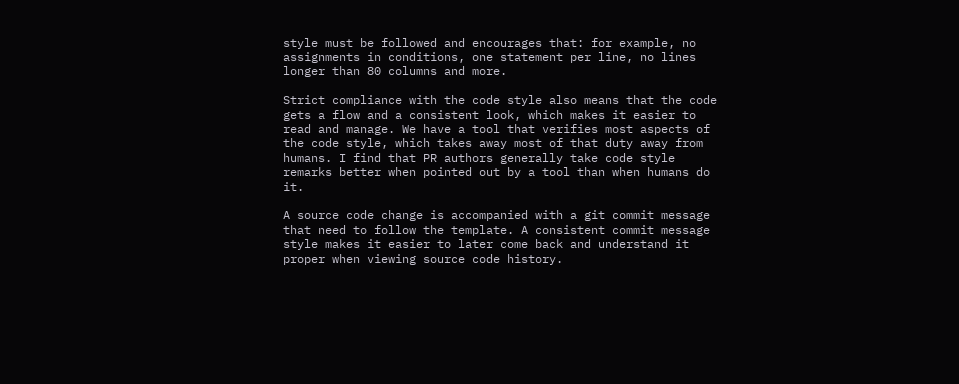style must be followed and encourages that: for example, no assignments in conditions, one statement per line, no lines longer than 80 columns and more.

Strict compliance with the code style also means that the code gets a flow and a consistent look, which makes it easier to read and manage. We have a tool that verifies most aspects of the code style, which takes away most of that duty away from humans. I find that PR authors generally take code style remarks better when pointed out by a tool than when humans do it.

A source code change is accompanied with a git commit message that need to follow the template. A consistent commit message style makes it easier to later come back and understand it proper when viewing source code history.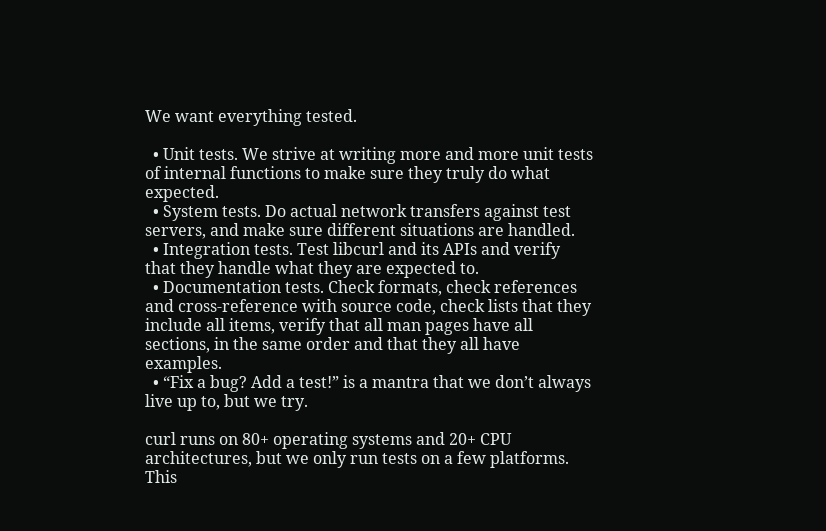We want everything tested.

  • Unit tests. We strive at writing more and more unit tests of internal functions to make sure they truly do what expected.
  • System tests. Do actual network transfers against test servers, and make sure different situations are handled.
  • Integration tests. Test libcurl and its APIs and verify that they handle what they are expected to.
  • Documentation tests. Check formats, check references and cross-reference with source code, check lists that they include all items, verify that all man pages have all sections, in the same order and that they all have examples.
  • “Fix a bug? Add a test!” is a mantra that we don’t always live up to, but we try.

curl runs on 80+ operating systems and 20+ CPU architectures, but we only run tests on a few platforms. This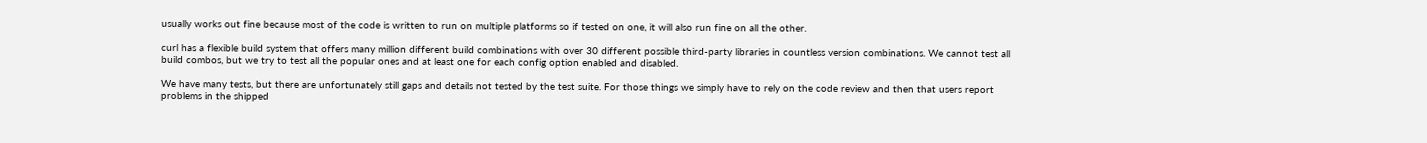usually works out fine because most of the code is written to run on multiple platforms so if tested on one, it will also run fine on all the other.

curl has a flexible build system that offers many million different build combinations with over 30 different possible third-party libraries in countless version combinations. We cannot test all build combos, but we try to test all the popular ones and at least one for each config option enabled and disabled.

We have many tests, but there are unfortunately still gaps and details not tested by the test suite. For those things we simply have to rely on the code review and then that users report problems in the shipped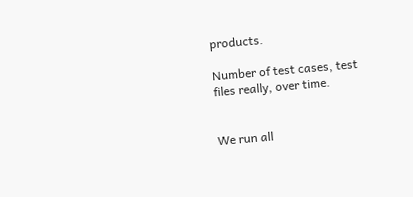products.

Number of test cases, test files really, over time.


We run all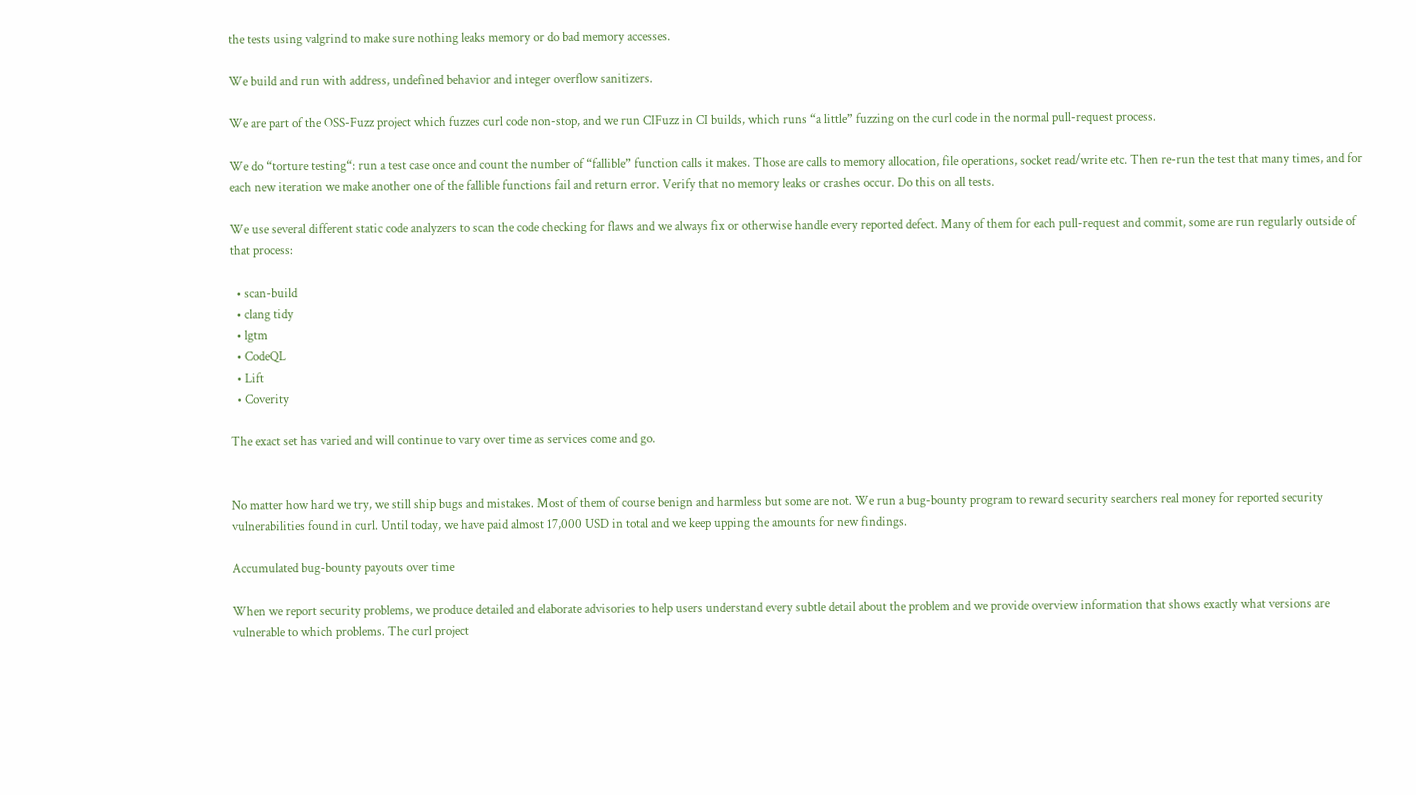the tests using valgrind to make sure nothing leaks memory or do bad memory accesses.

We build and run with address, undefined behavior and integer overflow sanitizers.

We are part of the OSS-Fuzz project which fuzzes curl code non-stop, and we run CIFuzz in CI builds, which runs “a little” fuzzing on the curl code in the normal pull-request process.

We do “torture testing“: run a test case once and count the number of “fallible” function calls it makes. Those are calls to memory allocation, file operations, socket read/write etc. Then re-run the test that many times, and for each new iteration we make another one of the fallible functions fail and return error. Verify that no memory leaks or crashes occur. Do this on all tests.

We use several different static code analyzers to scan the code checking for flaws and we always fix or otherwise handle every reported defect. Many of them for each pull-request and commit, some are run regularly outside of that process:

  • scan-build
  • clang tidy
  • lgtm
  • CodeQL
  • Lift
  • Coverity

The exact set has varied and will continue to vary over time as services come and go.


No matter how hard we try, we still ship bugs and mistakes. Most of them of course benign and harmless but some are not. We run a bug-bounty program to reward security searchers real money for reported security vulnerabilities found in curl. Until today, we have paid almost 17,000 USD in total and we keep upping the amounts for new findings.

Accumulated bug-bounty payouts over time

When we report security problems, we produce detailed and elaborate advisories to help users understand every subtle detail about the problem and we provide overview information that shows exactly what versions are vulnerable to which problems. The curl project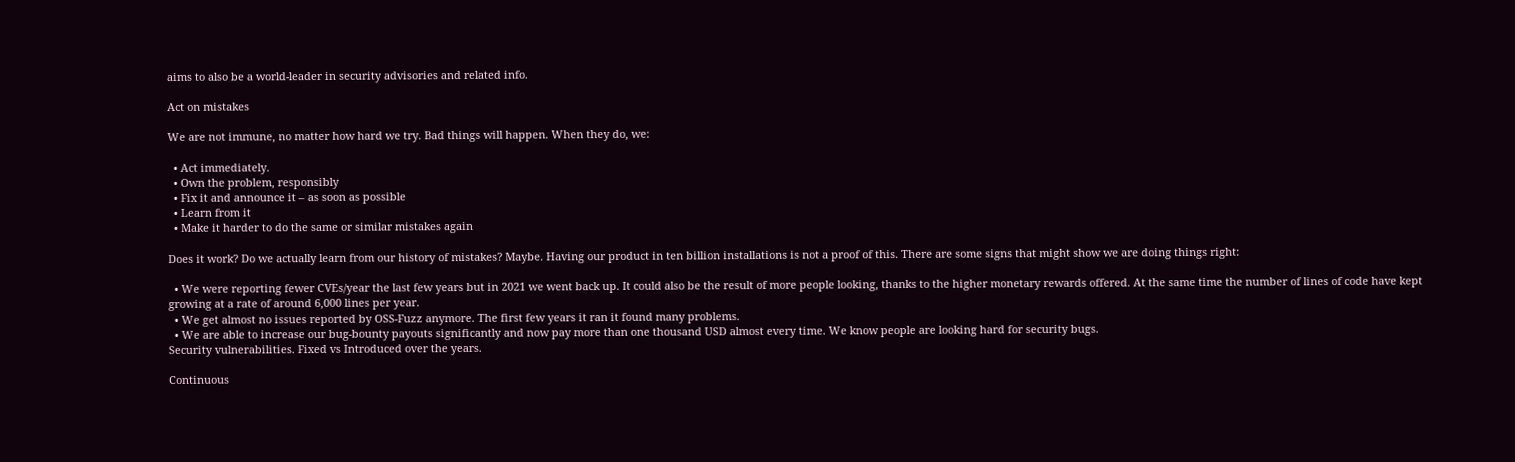aims to also be a world-leader in security advisories and related info.

Act on mistakes

We are not immune, no matter how hard we try. Bad things will happen. When they do, we:

  • Act immediately.
  • Own the problem, responsibly
  • Fix it and announce it – as soon as possible
  • Learn from it
  • Make it harder to do the same or similar mistakes again

Does it work? Do we actually learn from our history of mistakes? Maybe. Having our product in ten billion installations is not a proof of this. There are some signs that might show we are doing things right:

  • We were reporting fewer CVEs/year the last few years but in 2021 we went back up. It could also be the result of more people looking, thanks to the higher monetary rewards offered. At the same time the number of lines of code have kept growing at a rate of around 6,000 lines per year.
  • We get almost no issues reported by OSS-Fuzz anymore. The first few years it ran it found many problems.
  • We are able to increase our bug-bounty payouts significantly and now pay more than one thousand USD almost every time. We know people are looking hard for security bugs.
Security vulnerabilities. Fixed vs Introduced over the years.

Continuous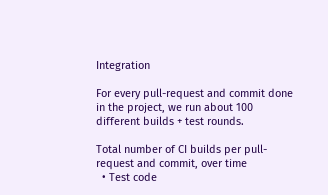Integration

For every pull-request and commit done in the project, we run about 100 different builds + test rounds.

Total number of CI builds per pull-request and commit, over time
  • Test code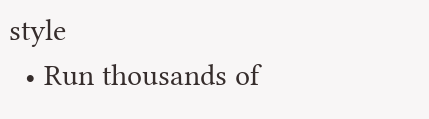style
  • Run thousands of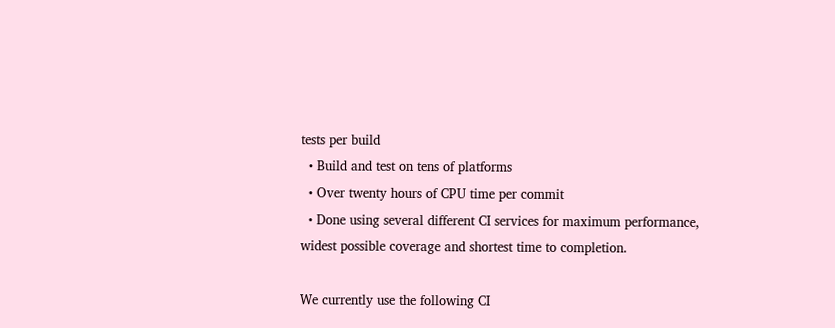tests per build
  • Build and test on tens of platforms
  • Over twenty hours of CPU time per commit
  • Done using several different CI services for maximum performance, widest possible coverage and shortest time to completion.

We currently use the following CI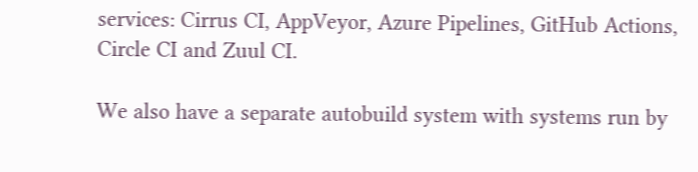services: Cirrus CI, AppVeyor, Azure Pipelines, GitHub Actions, Circle CI and Zuul CI.

We also have a separate autobuild system with systems run by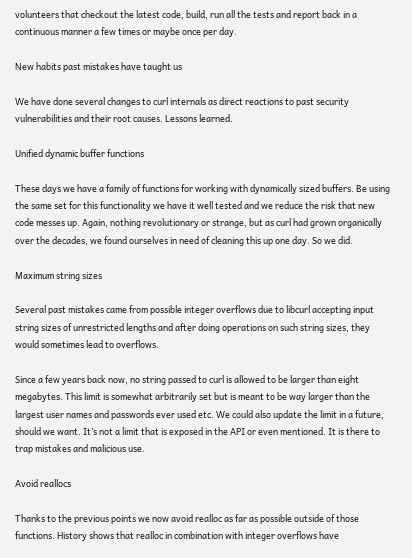volunteers that checkout the latest code, build, run all the tests and report back in a continuous manner a few times or maybe once per day.

New habits past mistakes have taught us

We have done several changes to curl internals as direct reactions to past security vulnerabilities and their root causes. Lessons learned.

Unified dynamic buffer functions

These days we have a family of functions for working with dynamically sized buffers. Be using the same set for this functionality we have it well tested and we reduce the risk that new code messes up. Again, nothing revolutionary or strange, but as curl had grown organically over the decades, we found ourselves in need of cleaning this up one day. So we did.

Maximum string sizes

Several past mistakes came from possible integer overflows due to libcurl accepting input string sizes of unrestricted lengths and after doing operations on such string sizes, they would sometimes lead to overflows.

Since a few years back now, no string passed to curl is allowed to be larger than eight megabytes. This limit is somewhat arbitrarily set but is meant to be way larger than the largest user names and passwords ever used etc. We could also update the limit in a future, should we want. It’s not a limit that is exposed in the API or even mentioned. It is there to trap mistakes and malicious use.

Avoid reallocs

Thanks to the previous points we now avoid realloc as far as possible outside of those functions. History shows that realloc in combination with integer overflows have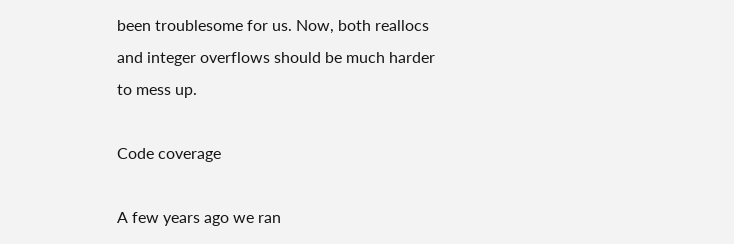been troublesome for us. Now, both reallocs and integer overflows should be much harder to mess up.

Code coverage

A few years ago we ran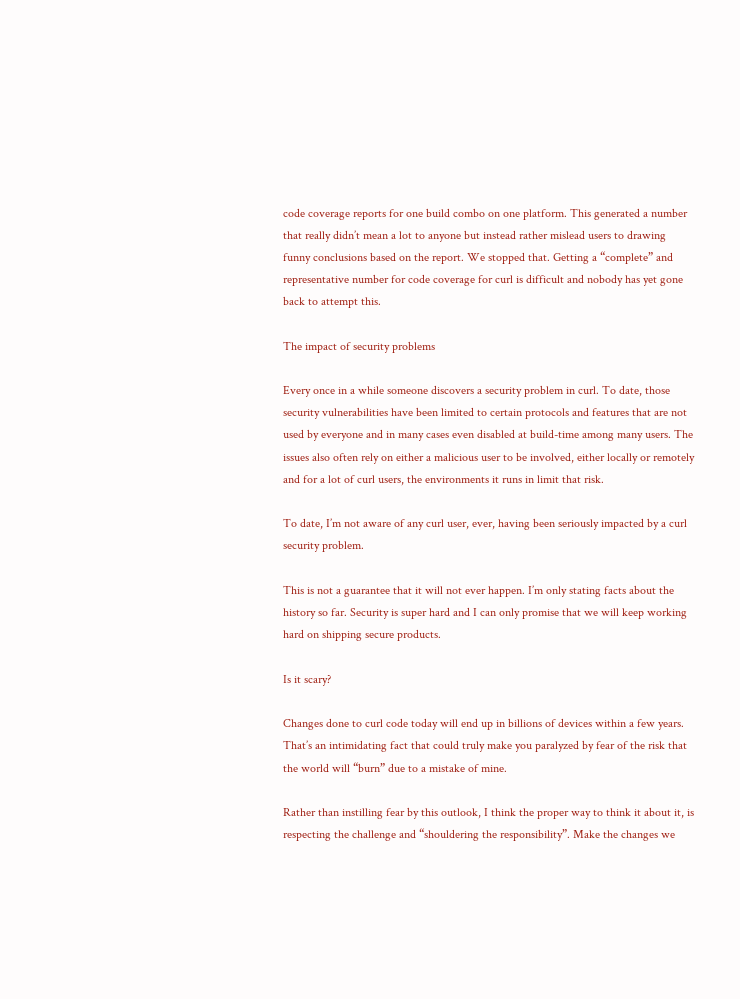code coverage reports for one build combo on one platform. This generated a number that really didn’t mean a lot to anyone but instead rather mislead users to drawing funny conclusions based on the report. We stopped that. Getting a “complete” and representative number for code coverage for curl is difficult and nobody has yet gone back to attempt this.

The impact of security problems

Every once in a while someone discovers a security problem in curl. To date, those security vulnerabilities have been limited to certain protocols and features that are not used by everyone and in many cases even disabled at build-time among many users. The issues also often rely on either a malicious user to be involved, either locally or remotely and for a lot of curl users, the environments it runs in limit that risk.

To date, I’m not aware of any curl user, ever, having been seriously impacted by a curl security problem.

This is not a guarantee that it will not ever happen. I’m only stating facts about the history so far. Security is super hard and I can only promise that we will keep working hard on shipping secure products.

Is it scary?

Changes done to curl code today will end up in billions of devices within a few years. That’s an intimidating fact that could truly make you paralyzed by fear of the risk that the world will “burn” due to a mistake of mine.

Rather than instilling fear by this outlook, I think the proper way to think it about it, is respecting the challenge and “shouldering the responsibility”. Make the changes we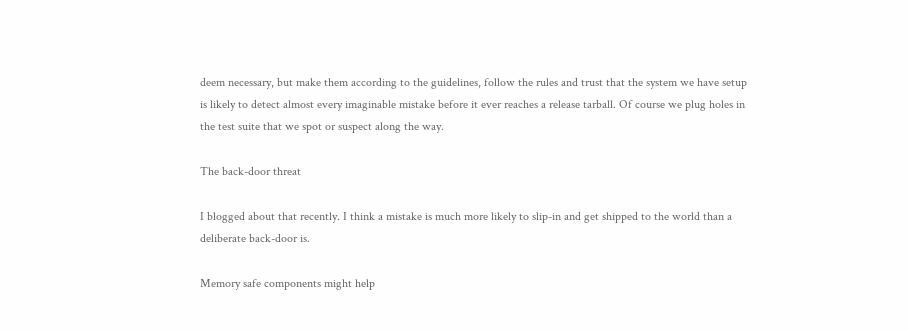deem necessary, but make them according to the guidelines, follow the rules and trust that the system we have setup is likely to detect almost every imaginable mistake before it ever reaches a release tarball. Of course we plug holes in the test suite that we spot or suspect along the way.

The back-door threat

I blogged about that recently. I think a mistake is much more likely to slip-in and get shipped to the world than a deliberate back-door is.

Memory safe components might help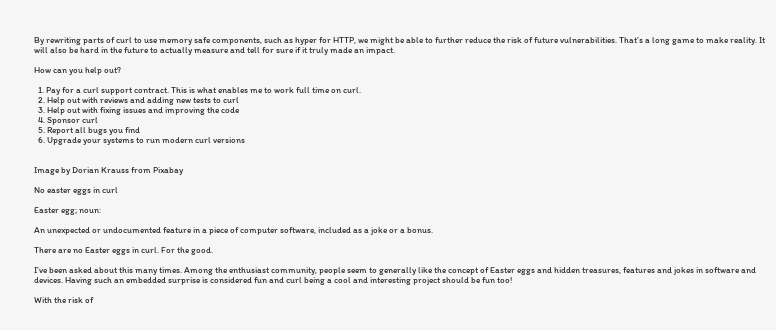By rewriting parts of curl to use memory safe components, such as hyper for HTTP, we might be able to further reduce the risk of future vulnerabilities. That’s a long game to make reality. It will also be hard in the future to actually measure and tell for sure if it truly made an impact.

How can you help out?

  1. Pay for a curl support contract. This is what enables me to work full time on curl.
  2. Help out with reviews and adding new tests to curl
  3. Help out with fixing issues and improving the code
  4. Sponsor curl
  5. Report all bugs you find
  6. Upgrade your systems to run modern curl versions


Image by Dorian Krauss from Pixabay

No easter eggs in curl

Easter egg; noun:

An unexpected or undocumented feature in a piece of computer software, included as a joke or a bonus.

There are no Easter eggs in curl. For the good.

I’ve been asked about this many times. Among the enthusiast community, people seem to generally like the concept of Easter eggs and hidden treasures, features and jokes in software and devices. Having such an embedded surprise is considered fun and curl being a cool and interesting project should be fun too!

With the risk of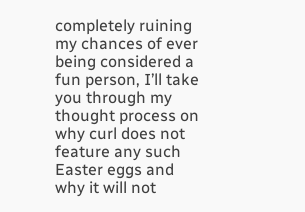completely ruining my chances of ever being considered a fun person, I’ll take you through my thought process on why curl does not feature any such Easter eggs and why it will not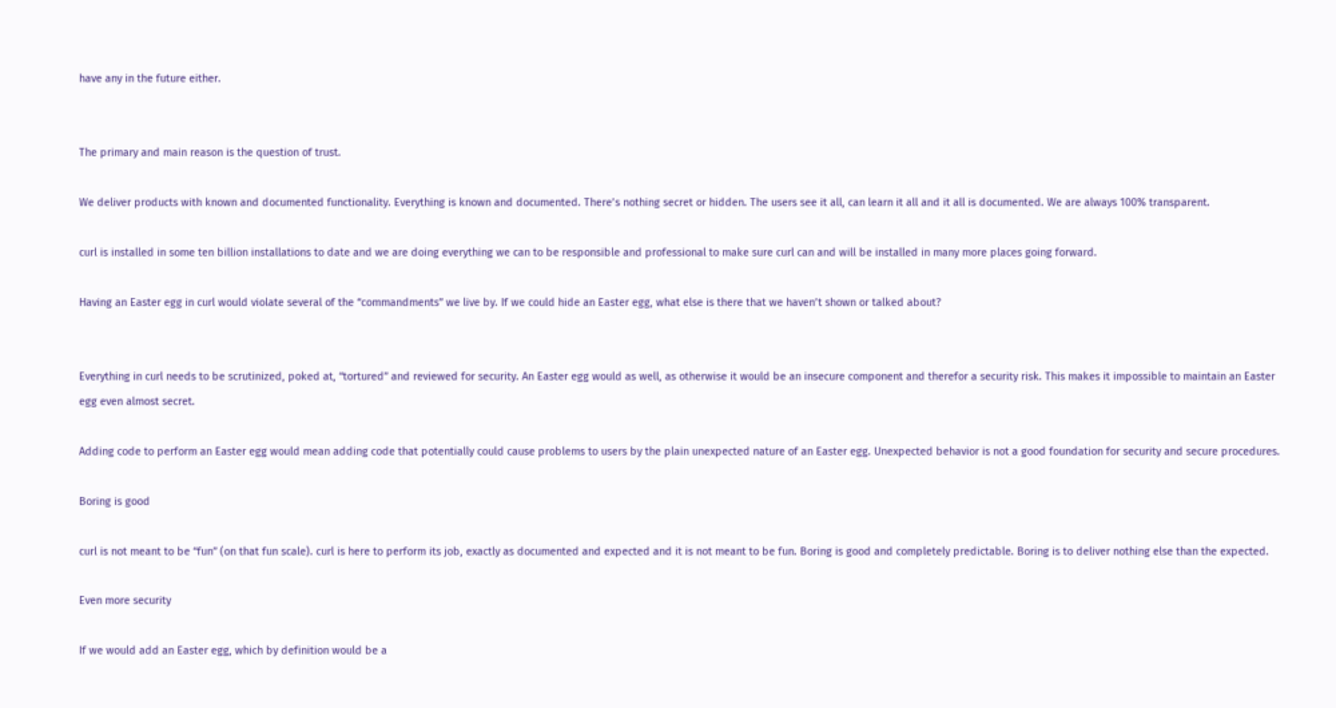have any in the future either.


The primary and main reason is the question of trust.

We deliver products with known and documented functionality. Everything is known and documented. There’s nothing secret or hidden. The users see it all, can learn it all and it all is documented. We are always 100% transparent.

curl is installed in some ten billion installations to date and we are doing everything we can to be responsible and professional to make sure curl can and will be installed in many more places going forward.

Having an Easter egg in curl would violate several of the “commandments” we live by. If we could hide an Easter egg, what else is there that we haven’t shown or talked about?


Everything in curl needs to be scrutinized, poked at, “tortured” and reviewed for security. An Easter egg would as well, as otherwise it would be an insecure component and therefor a security risk. This makes it impossible to maintain an Easter egg even almost secret.

Adding code to perform an Easter egg would mean adding code that potentially could cause problems to users by the plain unexpected nature of an Easter egg. Unexpected behavior is not a good foundation for security and secure procedures.

Boring is good

curl is not meant to be “fun” (on that fun scale). curl is here to perform its job, exactly as documented and expected and it is not meant to be fun. Boring is good and completely predictable. Boring is to deliver nothing else than the expected.

Even more security

If we would add an Easter egg, which by definition would be a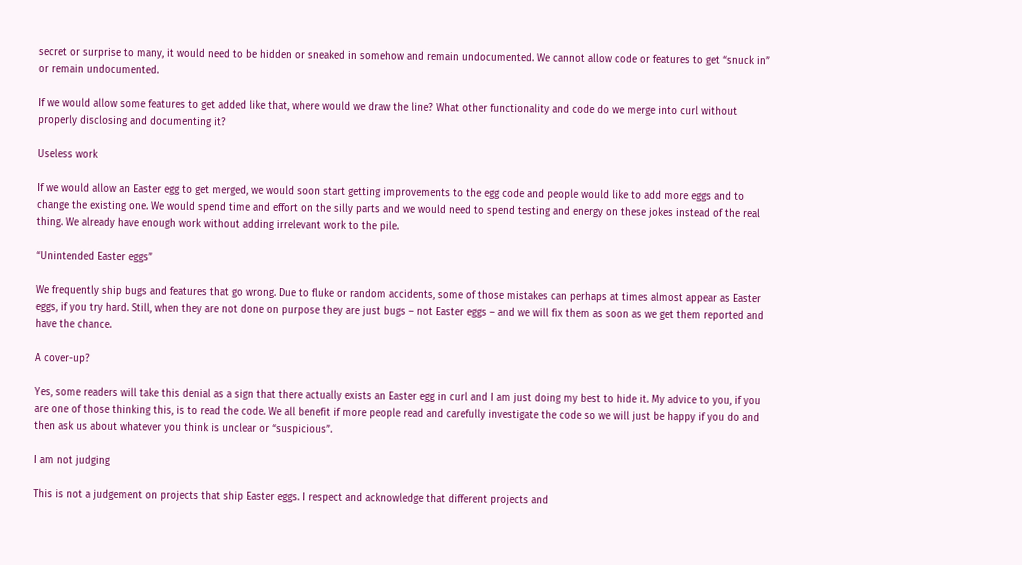secret or surprise to many, it would need to be hidden or sneaked in somehow and remain undocumented. We cannot allow code or features to get “snuck in” or remain undocumented.

If we would allow some features to get added like that, where would we draw the line? What other functionality and code do we merge into curl without properly disclosing and documenting it?

Useless work

If we would allow an Easter egg to get merged, we would soon start getting improvements to the egg code and people would like to add more eggs and to change the existing one. We would spend time and effort on the silly parts and we would need to spend testing and energy on these jokes instead of the real thing. We already have enough work without adding irrelevant work to the pile.

“Unintended Easter eggs”

We frequently ship bugs and features that go wrong. Due to fluke or random accidents, some of those mistakes can perhaps at times almost appear as Easter eggs, if you try hard. Still, when they are not done on purpose they are just bugs – not Easter eggs – and we will fix them as soon as we get them reported and have the chance.

A cover-up?

Yes, some readers will take this denial as a sign that there actually exists an Easter egg in curl and I am just doing my best to hide it. My advice to you, if you are one of those thinking this, is to read the code. We all benefit if more people read and carefully investigate the code so we will just be happy if you do and then ask us about whatever you think is unclear or “suspicious”.

I am not judging

This is not a judgement on projects that ship Easter eggs. I respect and acknowledge that different projects and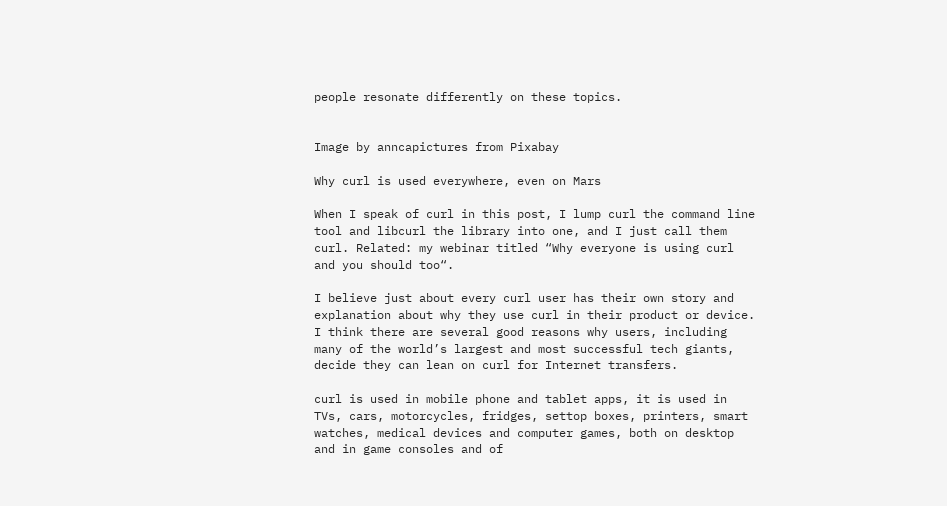people resonate differently on these topics.


Image by anncapictures from Pixabay

Why curl is used everywhere, even on Mars

When I speak of curl in this post, I lump curl the command line tool and libcurl the library into one, and I just call them curl. Related: my webinar titled “Why everyone is using curl and you should too“.

I believe just about every curl user has their own story and explanation about why they use curl in their product or device. I think there are several good reasons why users, including many of the world’s largest and most successful tech giants, decide they can lean on curl for Internet transfers.

curl is used in mobile phone and tablet apps, it is used in TVs, cars, motorcycles, fridges, settop boxes, printers, smart watches, medical devices and computer games, both on desktop and in game consoles and of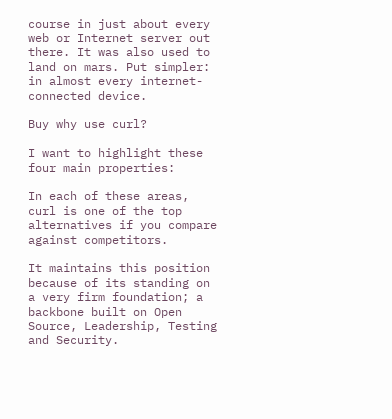course in just about every web or Internet server out there. It was also used to land on mars. Put simpler: in almost every internet-connected device.

Buy why use curl?

I want to highlight these four main properties:

In each of these areas, curl is one of the top alternatives if you compare against competitors.

It maintains this position because of its standing on a very firm foundation; a backbone built on Open Source, Leadership, Testing and Security.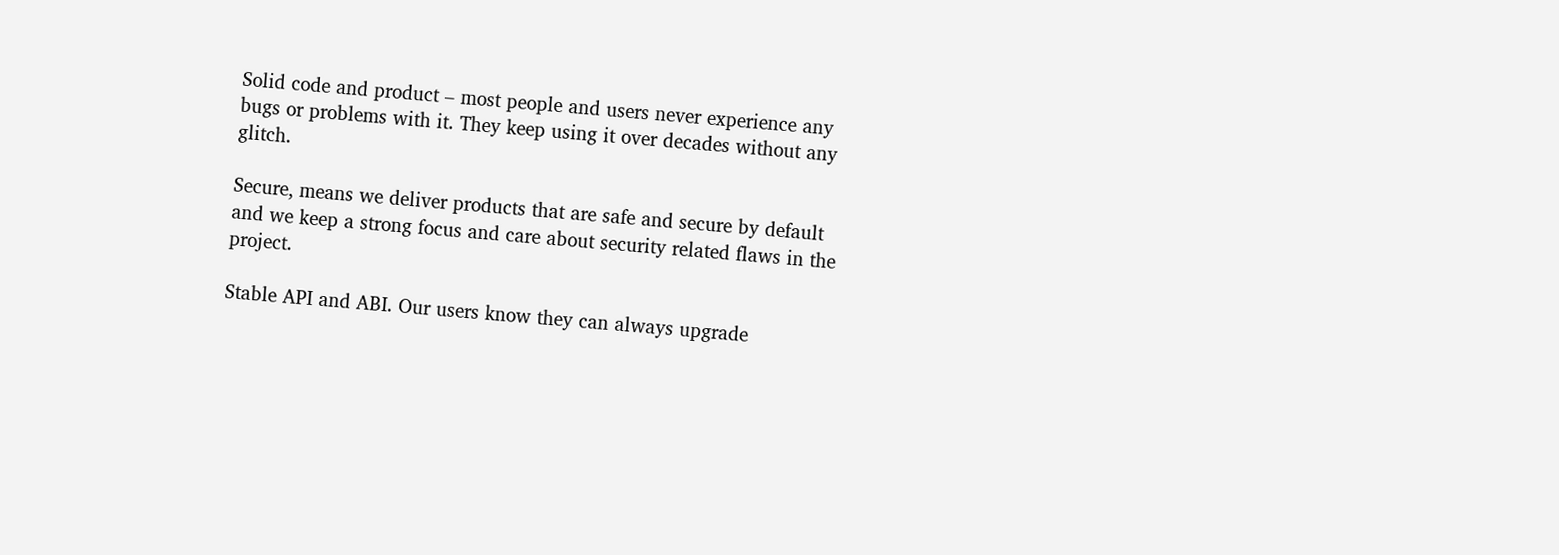Solid code and product – most people and users never experience any bugs or problems with it. They keep using it over decades without any glitch.

Secure, means we deliver products that are safe and secure by default and we keep a strong focus and care about security related flaws in the project.

Stable API and ABI. Our users know they can always upgrade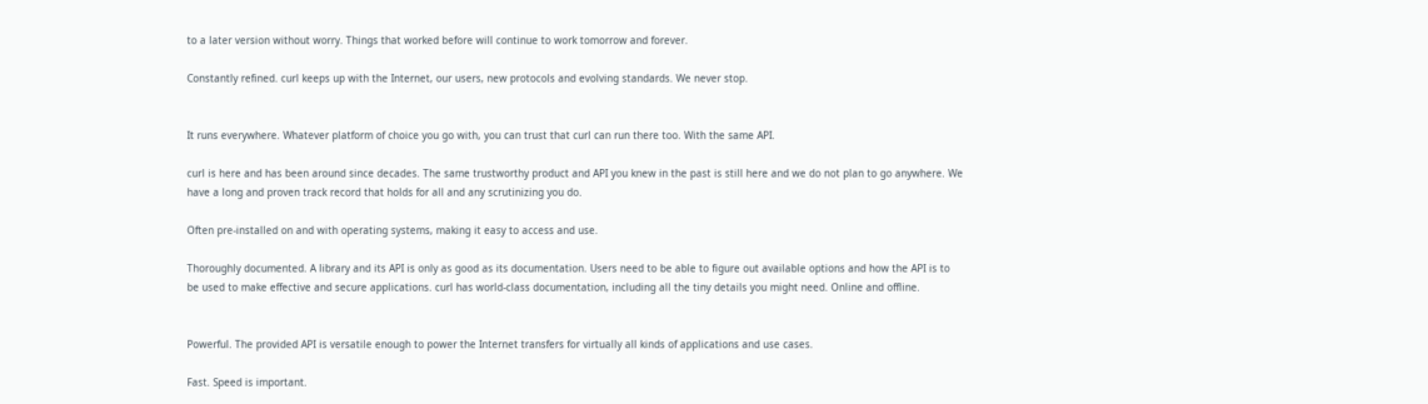to a later version without worry. Things that worked before will continue to work tomorrow and forever.

Constantly refined. curl keeps up with the Internet, our users, new protocols and evolving standards. We never stop.


It runs everywhere. Whatever platform of choice you go with, you can trust that curl can run there too. With the same API.

curl is here and has been around since decades. The same trustworthy product and API you knew in the past is still here and we do not plan to go anywhere. We have a long and proven track record that holds for all and any scrutinizing you do.

Often pre-installed on and with operating systems, making it easy to access and use.

Thoroughly documented. A library and its API is only as good as its documentation. Users need to be able to figure out available options and how the API is to be used to make effective and secure applications. curl has world-class documentation, including all the tiny details you might need. Online and offline.


Powerful. The provided API is versatile enough to power the Internet transfers for virtually all kinds of applications and use cases.

Fast. Speed is important.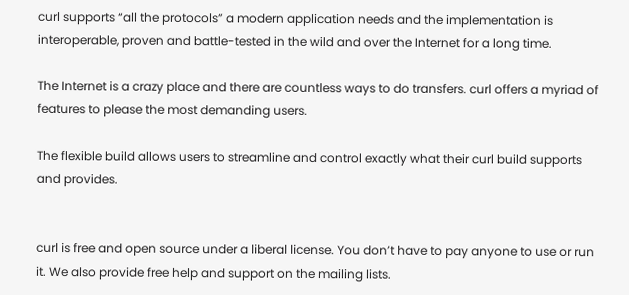curl supports “all the protocols” a modern application needs and the implementation is interoperable, proven and battle-tested in the wild and over the Internet for a long time.

The Internet is a crazy place and there are countless ways to do transfers. curl offers a myriad of features to please the most demanding users.

The flexible build allows users to streamline and control exactly what their curl build supports and provides.


curl is free and open source under a liberal license. You don’t have to pay anyone to use or run it. We also provide free help and support on the mailing lists.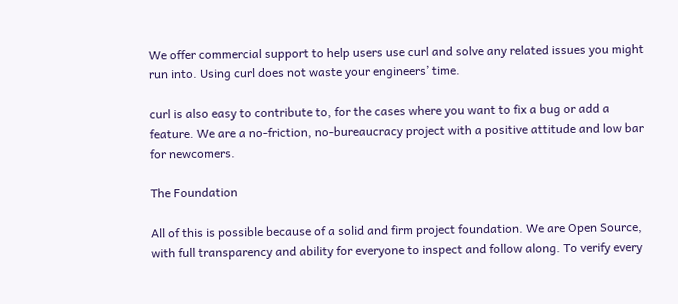We offer commercial support to help users use curl and solve any related issues you might run into. Using curl does not waste your engineers’ time.

curl is also easy to contribute to, for the cases where you want to fix a bug or add a feature. We are a no-friction, no-bureaucracy project with a positive attitude and low bar for newcomers.

The Foundation

All of this is possible because of a solid and firm project foundation. We are Open Source, with full transparency and ability for everyone to inspect and follow along. To verify every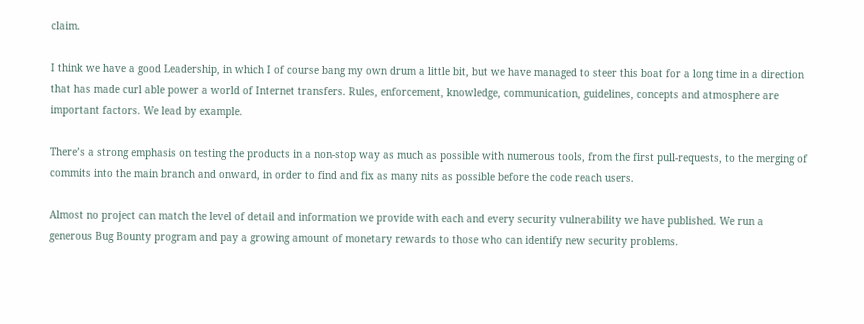claim.

I think we have a good Leadership, in which I of course bang my own drum a little bit, but we have managed to steer this boat for a long time in a direction that has made curl able power a world of Internet transfers. Rules, enforcement, knowledge, communication, guidelines, concepts and atmosphere are important factors. We lead by example.

There’s a strong emphasis on testing the products in a non-stop way as much as possible with numerous tools, from the first pull-requests, to the merging of commits into the main branch and onward, in order to find and fix as many nits as possible before the code reach users.

Almost no project can match the level of detail and information we provide with each and every security vulnerability we have published. We run a generous Bug Bounty program and pay a growing amount of monetary rewards to those who can identify new security problems.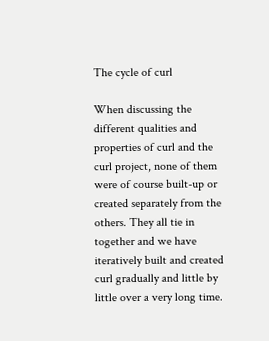The cycle of curl

When discussing the different qualities and properties of curl and the curl project, none of them were of course built-up or created separately from the others. They all tie in together and we have iteratively built and created curl gradually and little by little over a very long time.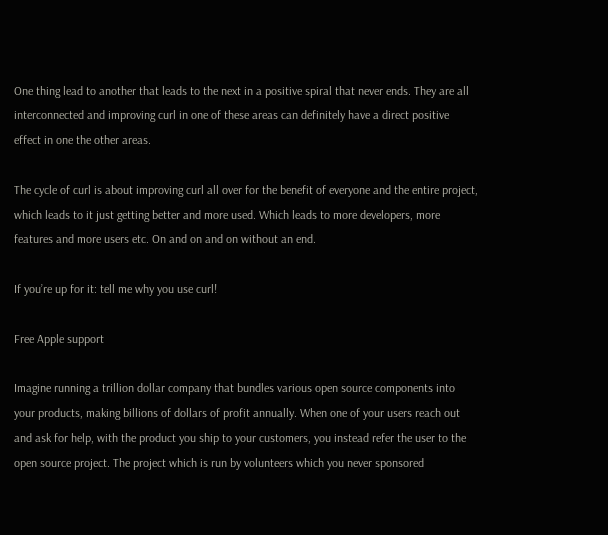One thing lead to another that leads to the next in a positive spiral that never ends. They are all interconnected and improving curl in one of these areas can definitely have a direct positive effect in one the other areas.

The cycle of curl is about improving curl all over for the benefit of everyone and the entire project, which leads to it just getting better and more used. Which leads to more developers, more features and more users etc. On and on and on without an end.

If you’re up for it: tell me why you use curl!

Free Apple support

Imagine running a trillion dollar company that bundles various open source components into your products, making billions of dollars of profit annually. When one of your users reach out and ask for help, with the product you ship to your customers, you instead refer the user to the open source project. The project which is run by volunteers which you never sponsored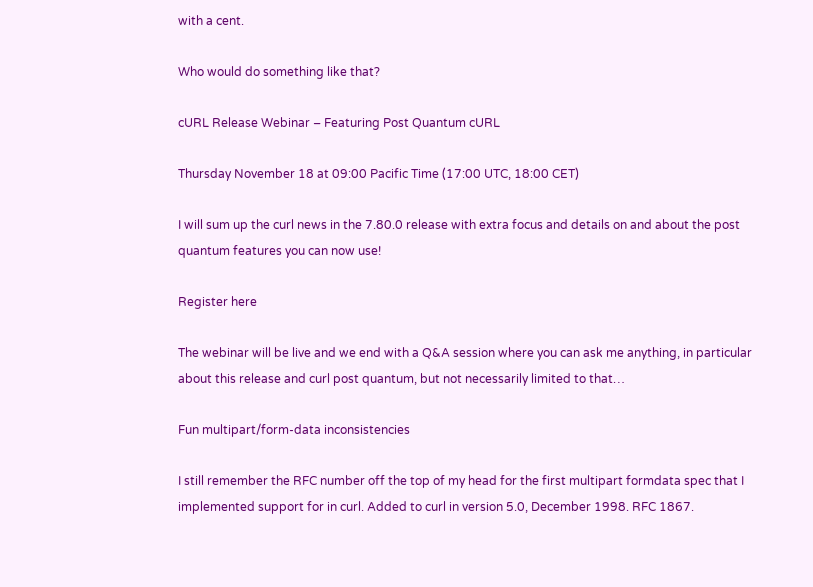with a cent.

Who would do something like that?

cURL Release Webinar – Featuring Post Quantum cURL

Thursday November 18 at 09:00 Pacific Time (17:00 UTC, 18:00 CET)

I will sum up the curl news in the 7.80.0 release with extra focus and details on and about the post quantum features you can now use!

Register here

The webinar will be live and we end with a Q&A session where you can ask me anything, in particular about this release and curl post quantum, but not necessarily limited to that…

Fun multipart/form-data inconsistencies

I still remember the RFC number off the top of my head for the first multipart formdata spec that I implemented support for in curl. Added to curl in version 5.0, December 1998. RFC 1867.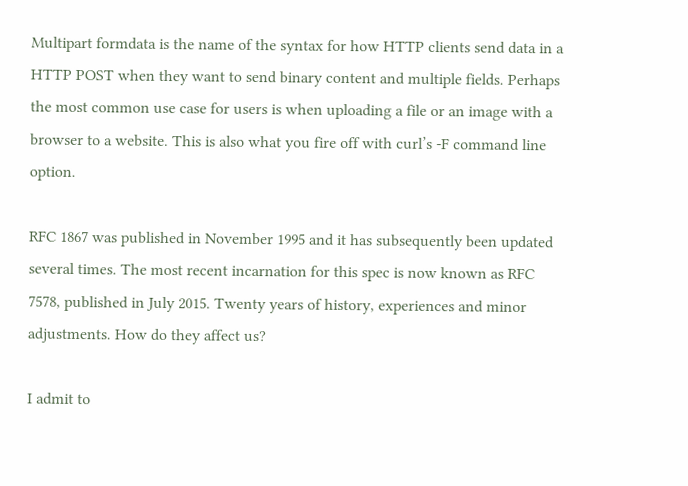Multipart formdata is the name of the syntax for how HTTP clients send data in a HTTP POST when they want to send binary content and multiple fields. Perhaps the most common use case for users is when uploading a file or an image with a browser to a website. This is also what you fire off with curl’s -F command line option.

RFC 1867 was published in November 1995 and it has subsequently been updated several times. The most recent incarnation for this spec is now known as RFC 7578, published in July 2015. Twenty years of history, experiences and minor adjustments. How do they affect us?

I admit to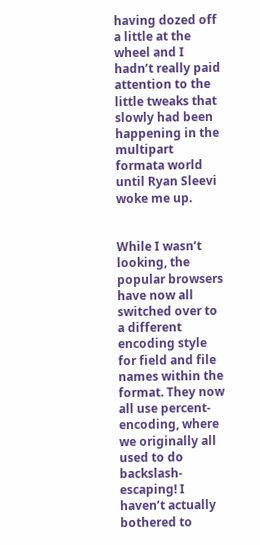having dozed off a little at the wheel and I hadn’t really paid attention to the little tweaks that slowly had been happening in the multipart formata world until Ryan Sleevi woke me up.


While I wasn’t looking, the popular browsers have now all switched over to a different encoding style for field and file names within the format. They now all use percent-encoding, where we originally all used to do backslash-escaping! I haven’t actually bothered to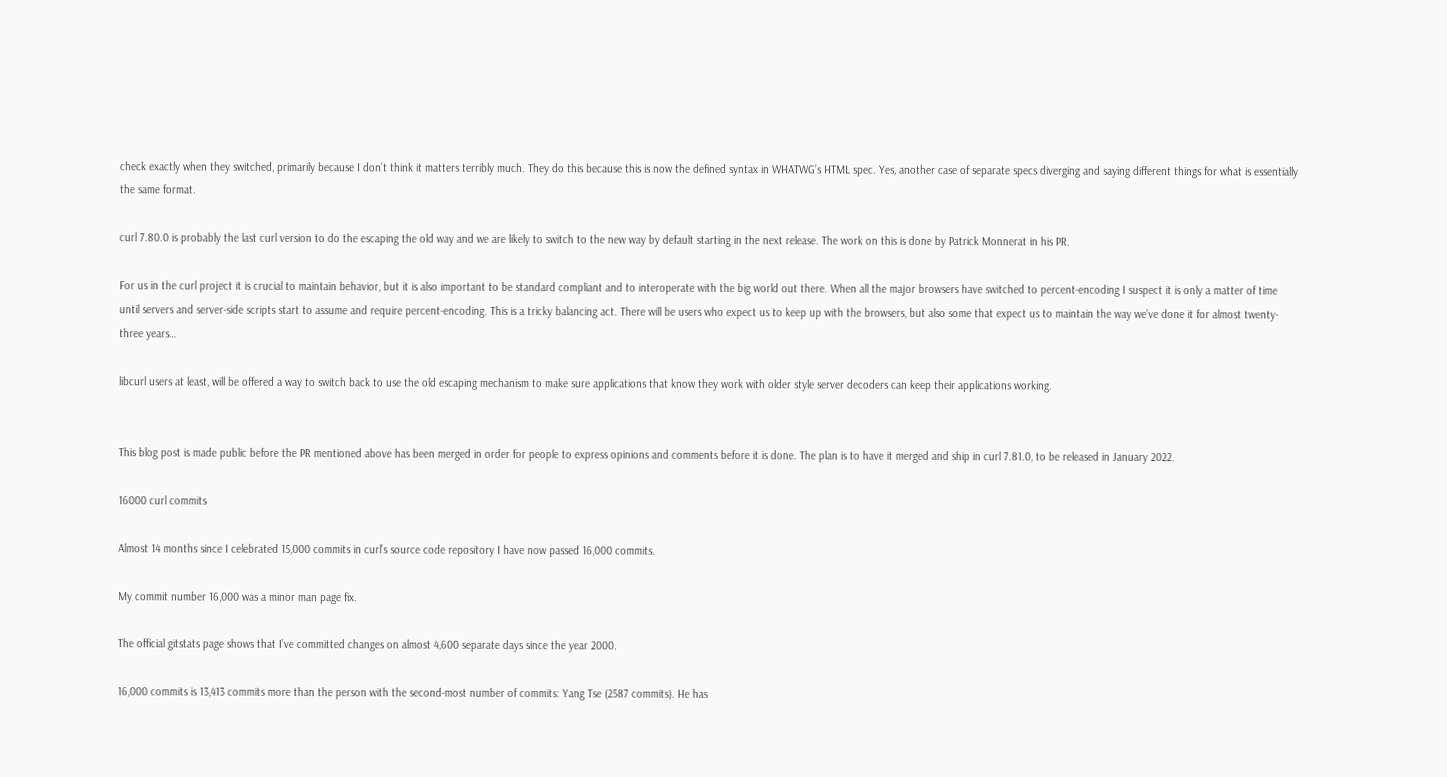check exactly when they switched, primarily because I don’t think it matters terribly much. They do this because this is now the defined syntax in WHATWG’s HTML spec. Yes, another case of separate specs diverging and saying different things for what is essentially the same format.

curl 7.80.0 is probably the last curl version to do the escaping the old way and we are likely to switch to the new way by default starting in the next release. The work on this is done by Patrick Monnerat in his PR.

For us in the curl project it is crucial to maintain behavior, but it is also important to be standard compliant and to interoperate with the big world out there. When all the major browsers have switched to percent-encoding I suspect it is only a matter of time until servers and server-side scripts start to assume and require percent-encoding. This is a tricky balancing act. There will be users who expect us to keep up with the browsers, but also some that expect us to maintain the way we’ve done it for almost twenty-three years…

libcurl users at least, will be offered a way to switch back to use the old escaping mechanism to make sure applications that know they work with older style server decoders can keep their applications working.


This blog post is made public before the PR mentioned above has been merged in order for people to express opinions and comments before it is done. The plan is to have it merged and ship in curl 7.81.0, to be released in January 2022.

16000 curl commits

Almost 14 months since I celebrated 15,000 commits in curl’s source code repository I have now passed 16,000 commits.

My commit number 16,000 was a minor man page fix.

The official gitstats page shows that I’ve committed changes on almost 4,600 separate days since the year 2000.

16,000 commits is 13,413 commits more than the person with the second-most number of commits: Yang Tse (2587 commits). He has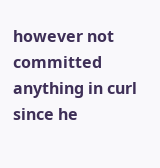however not committed anything in curl since he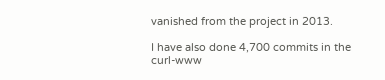vanished from the project in 2013.

I have also done 4,700 commits in the curl-www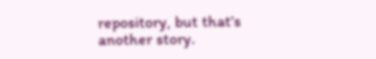repository, but that’s another story.